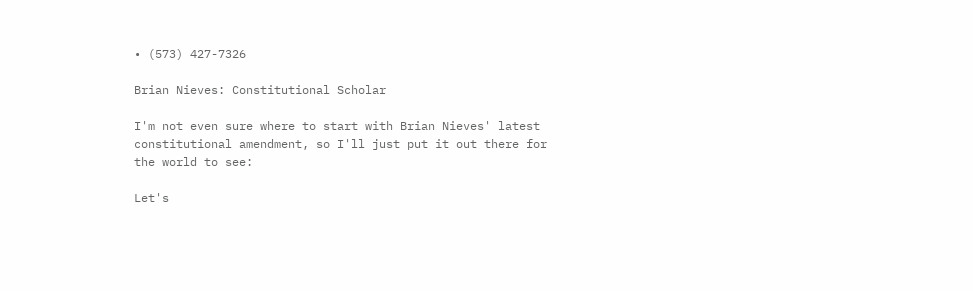• (573) 427-7326

Brian Nieves: Constitutional Scholar

I'm not even sure where to start with Brian Nieves' latest constitutional amendment, so I'll just put it out there for the world to see:

Let's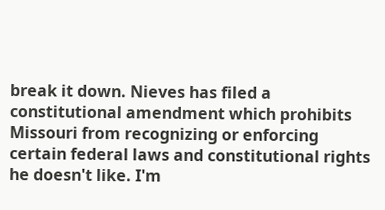break it down. Nieves has filed a constitutional amendment which prohibits Missouri from recognizing or enforcing certain federal laws and constitutional rights he doesn't like. I'm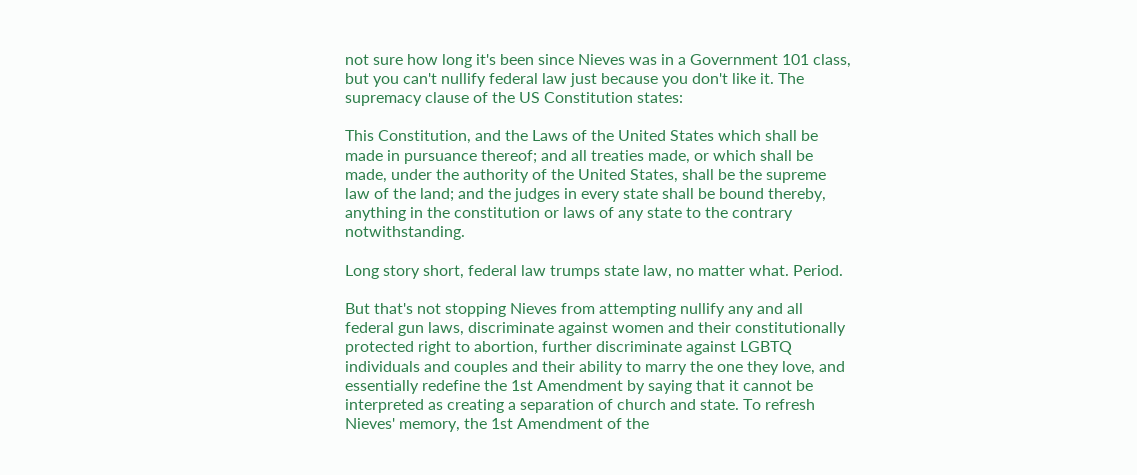not sure how long it's been since Nieves was in a Government 101 class, but you can't nullify federal law just because you don't like it. The supremacy clause of the US Constitution states:

This Constitution, and the Laws of the United States which shall be made in pursuance thereof; and all treaties made, or which shall be made, under the authority of the United States, shall be the supreme law of the land; and the judges in every state shall be bound thereby, anything in the constitution or laws of any state to the contrary notwithstanding.

Long story short, federal law trumps state law, no matter what. Period.

But that's not stopping Nieves from attempting nullify any and all federal gun laws, discriminate against women and their constitutionally protected right to abortion, further discriminate against LGBTQ individuals and couples and their ability to marry the one they love, and essentially redefine the 1st Amendment by saying that it cannot be interpreted as creating a separation of church and state. To refresh Nieves' memory, the 1st Amendment of the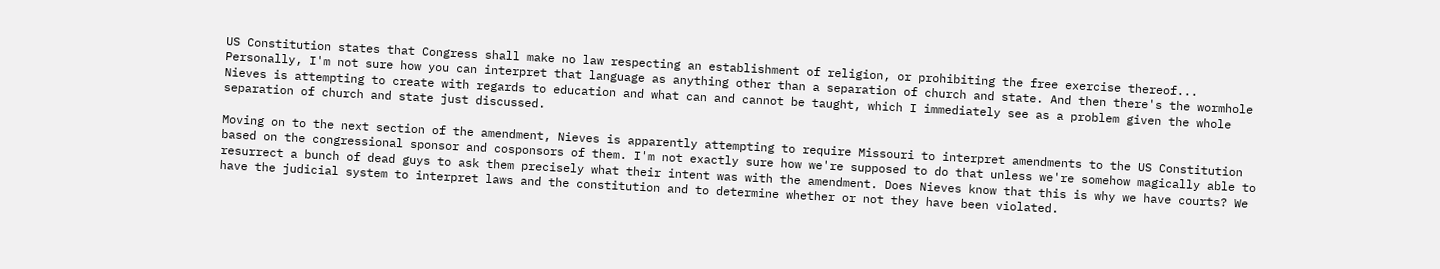US Constitution states that Congress shall make no law respecting an establishment of religion, or prohibiting the free exercise thereof... Personally, I'm not sure how you can interpret that language as anything other than a separation of church and state. And then there's the wormhole Nieves is attempting to create with regards to education and what can and cannot be taught, which I immediately see as a problem given the whole separation of church and state just discussed.

Moving on to the next section of the amendment, Nieves is apparently attempting to require Missouri to interpret amendments to the US Constitution based on the congressional sponsor and cosponsors of them. I'm not exactly sure how we're supposed to do that unless we're somehow magically able to resurrect a bunch of dead guys to ask them precisely what their intent was with the amendment. Does Nieves know that this is why we have courts? We have the judicial system to interpret laws and the constitution and to determine whether or not they have been violated.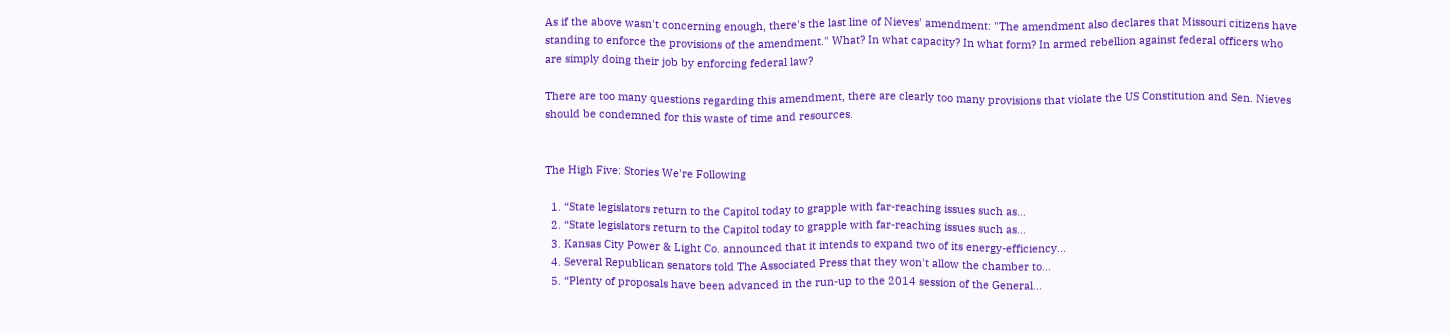As if the above wasn't concerning enough, there's the last line of Nieves' amendment: "The amendment also declares that Missouri citizens have standing to enforce the provisions of the amendment." What? In what capacity? In what form? In armed rebellion against federal officers who are simply doing their job by enforcing federal law?

There are too many questions regarding this amendment, there are clearly too many provisions that violate the US Constitution and Sen. Nieves should be condemned for this waste of time and resources.


The High Five: Stories We're Following

  1. “State legislators return to the Capitol today to grapple with far-reaching issues such as...
  2. “State legislators return to the Capitol today to grapple with far-reaching issues such as...
  3. Kansas City Power & Light Co. announced that it intends to expand two of its energy-efficiency...
  4. Several Republican senators told The Associated Press that they won't allow the chamber to...
  5. “Plenty of proposals have been advanced in the run-up to the 2014 session of the General...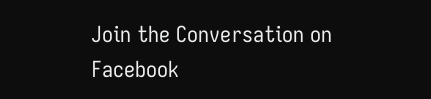Join the Conversation on Facebook